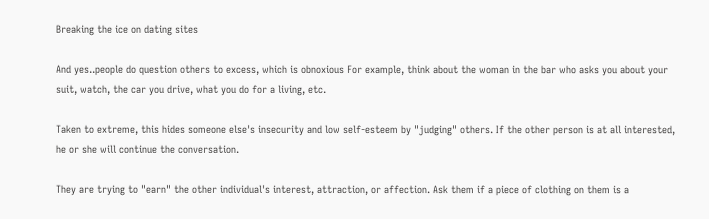Breaking the ice on dating sites

And yes..people do question others to excess, which is obnoxious For example, think about the woman in the bar who asks you about your suit, watch, the car you drive, what you do for a living, etc.

Taken to extreme, this hides someone else's insecurity and low self-esteem by "judging" others. If the other person is at all interested, he or she will continue the conversation.

They are trying to "earn" the other individual's interest, attraction, or affection. Ask them if a piece of clothing on them is a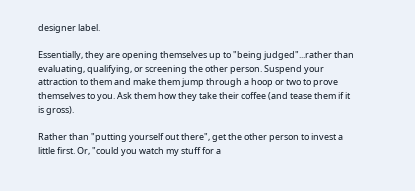designer label.

Essentially, they are opening themselves up to "being judged"...rather than evaluating, qualifying, or screening the other person. Suspend your attraction to them and make them jump through a hoop or two to prove themselves to you. Ask them how they take their coffee (and tease them if it is gross).

Rather than "putting yourself out there", get the other person to invest a little first. Or, "could you watch my stuff for a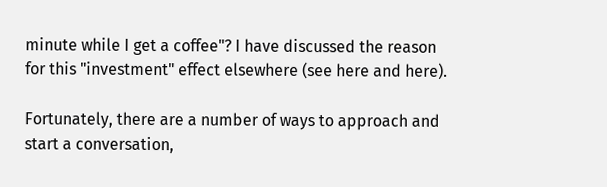minute while I get a coffee"? I have discussed the reason for this "investment" effect elsewhere (see here and here).

Fortunately, there are a number of ways to approach and start a conversation,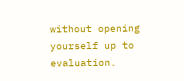without opening yourself up to evaluation.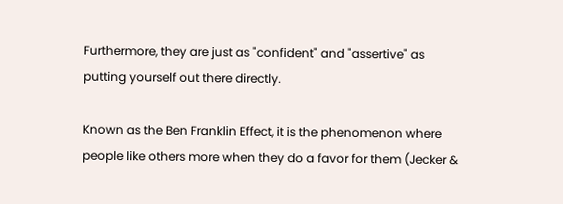Furthermore, they are just as "confident" and "assertive" as putting yourself out there directly.

Known as the Ben Franklin Effect, it is the phenomenon where people like others more when they do a favor for them (Jecker &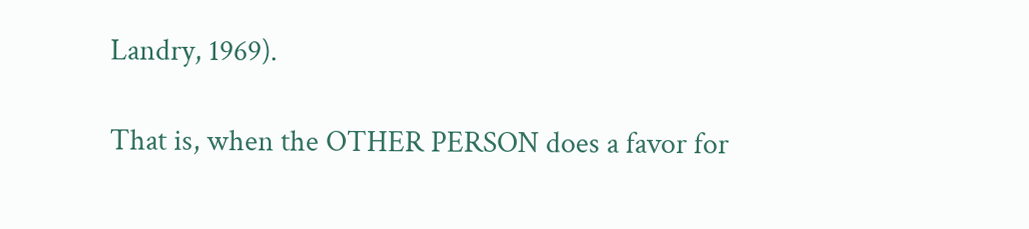Landry, 1969).

That is, when the OTHER PERSON does a favor for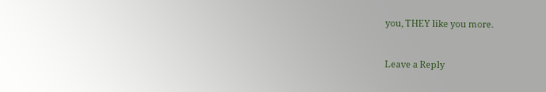you, THEY like you more.


Leave a Reply